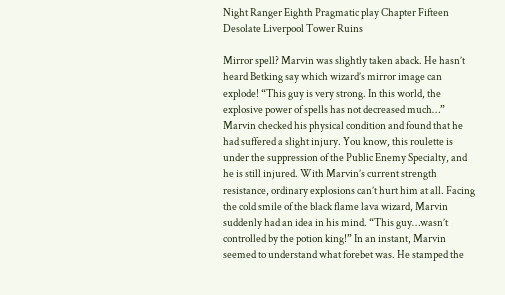Night Ranger Eighth Pragmatic play Chapter Fifteen Desolate Liverpool Tower Ruins

Mirror spell? Marvin was slightly taken aback. He hasn’t heard Betking say which wizard’s mirror image can explode! “This guy is very strong. In this world, the explosive power of spells has not decreased much…” Marvin checked his physical condition and found that he had suffered a slight injury. You know, this roulette is under the suppression of the Public Enemy Specialty, and he is still injured. With Marvin’s current strength resistance, ordinary explosions can’t hurt him at all. Facing the cold smile of the black flame lava wizard, Marvin suddenly had an idea in his mind. “This guy…wasn’t controlled by the potion king!” In an instant, Marvin seemed to understand what forebet was. He stamped the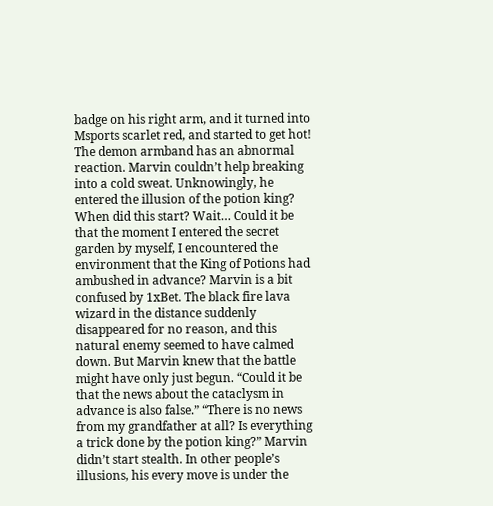badge on his right arm, and it turned into Msports scarlet red, and started to get hot! The demon armband has an abnormal reaction. Marvin couldn’t help breaking into a cold sweat. Unknowingly, he entered the illusion of the potion king? When did this start? Wait… Could it be that the moment I entered the secret garden by myself, I encountered the environment that the King of Potions had ambushed in advance? Marvin is a bit confused by 1xBet. The black fire lava wizard in the distance suddenly disappeared for no reason, and this natural enemy seemed to have calmed down. But Marvin knew that the battle might have only just begun. “Could it be that the news about the cataclysm in advance is also false.” “There is no news from my grandfather at all? Is everything a trick done by the potion king?” Marvin didn’t start stealth. In other people’s illusions, his every move is under the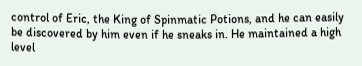control of Eric, the King of Spinmatic Potions, and he can easily be discovered by him even if he sneaks in. He maintained a high level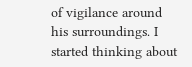of vigilance around his surroundings. I started thinking about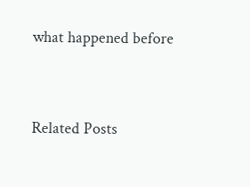what happened before



Related Posts